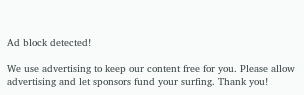Ad block detected!

We use advertising to keep our content free for you. Please allow advertising and let sponsors fund your surfing. Thank you!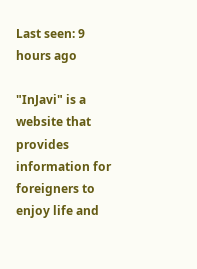Last seen: 9 hours ago

"InJavi" is a website that provides information for foreigners to enjoy life and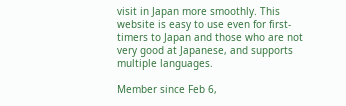visit in Japan more smoothly. This website is easy to use even for first-timers to Japan and those who are not very good at Japanese, and supports multiple languages.

Member since Feb 6,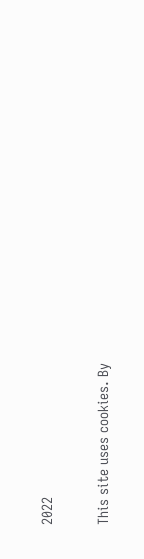2022

This site uses cookies. By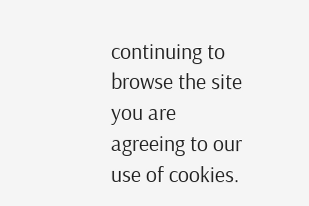continuing to browse the site you are agreeing to our use of cookies.